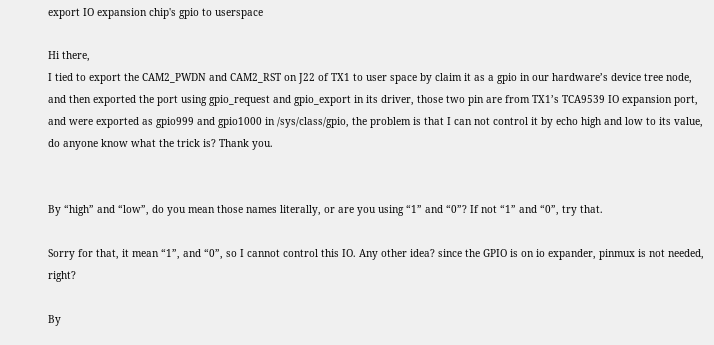export IO expansion chip's gpio to userspace

Hi there,
I tied to export the CAM2_PWDN and CAM2_RST on J22 of TX1 to user space by claim it as a gpio in our hardware’s device tree node, and then exported the port using gpio_request and gpio_export in its driver, those two pin are from TX1’s TCA9539 IO expansion port, and were exported as gpio999 and gpio1000 in /sys/class/gpio, the problem is that I can not control it by echo high and low to its value, do anyone know what the trick is? Thank you.


By “high” and “low”, do you mean those names literally, or are you using “1” and “0”? If not “1” and “0”, try that.

Sorry for that, it mean “1”, and “0”, so I cannot control this IO. Any other idea? since the GPIO is on io expander, pinmux is not needed, right?

By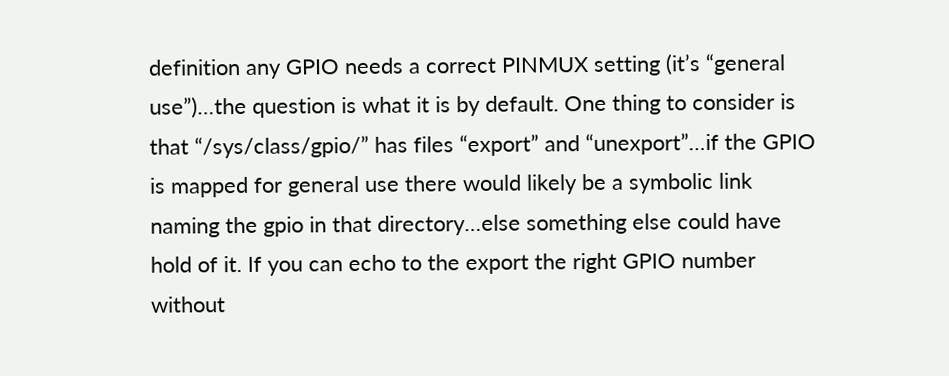definition any GPIO needs a correct PINMUX setting (it’s “general use”)…the question is what it is by default. One thing to consider is that “/sys/class/gpio/” has files “export” and “unexport”…if the GPIO is mapped for general use there would likely be a symbolic link naming the gpio in that directory…else something else could have hold of it. If you can echo to the export the right GPIO number without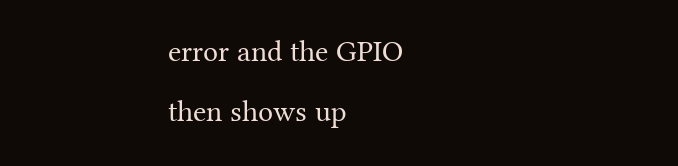error and the GPIO then shows up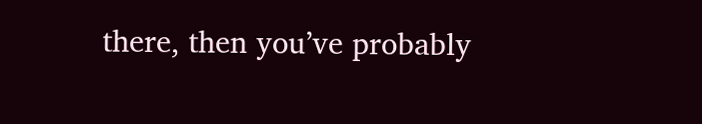there, then you’ve probably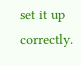set it up correctly.